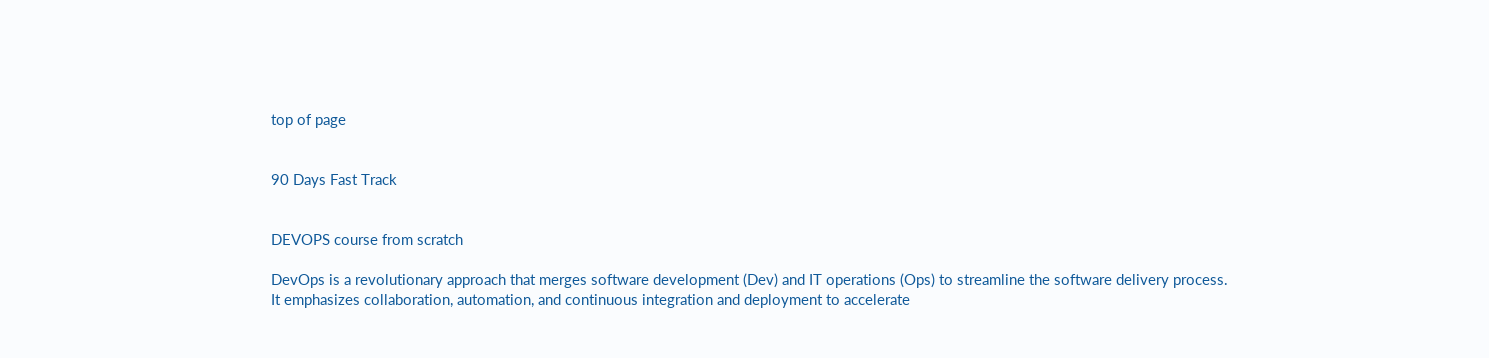top of page


90 Days Fast Track


DEVOPS course from scratch

DevOps is a revolutionary approach that merges software development (Dev) and IT operations (Ops) to streamline the software delivery process. It emphasizes collaboration, automation, and continuous integration and deployment to accelerate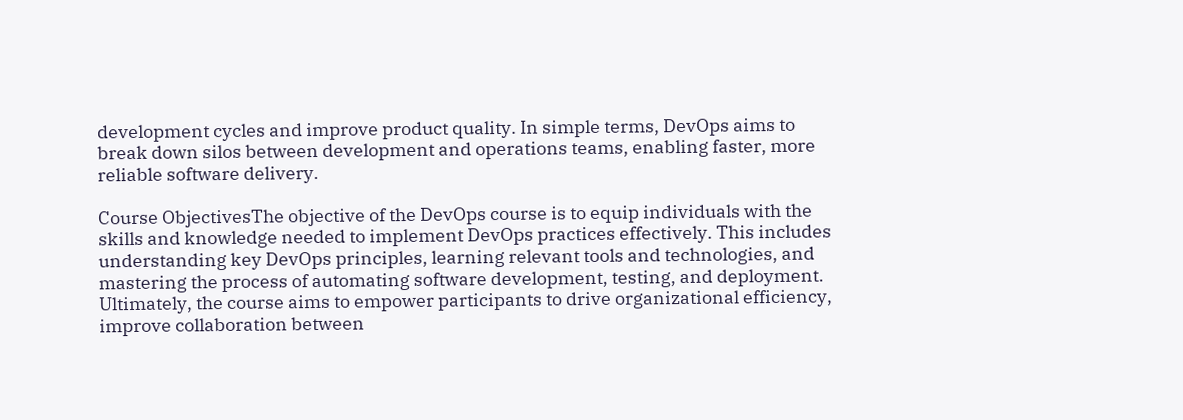development cycles and improve product quality. In simple terms, DevOps aims to break down silos between development and operations teams, enabling faster, more reliable software delivery.

Course ObjectivesThe objective of the DevOps course is to equip individuals with the skills and knowledge needed to implement DevOps practices effectively. This includes understanding key DevOps principles, learning relevant tools and technologies, and mastering the process of automating software development, testing, and deployment. Ultimately, the course aims to empower participants to drive organizational efficiency, improve collaboration between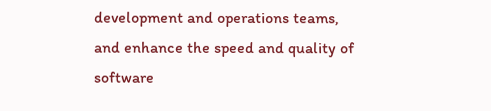development and operations teams, and enhance the speed and quality of software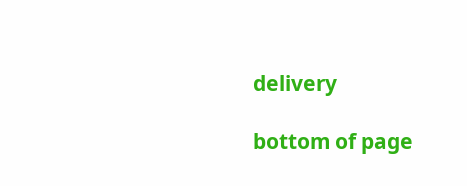delivery

bottom of page